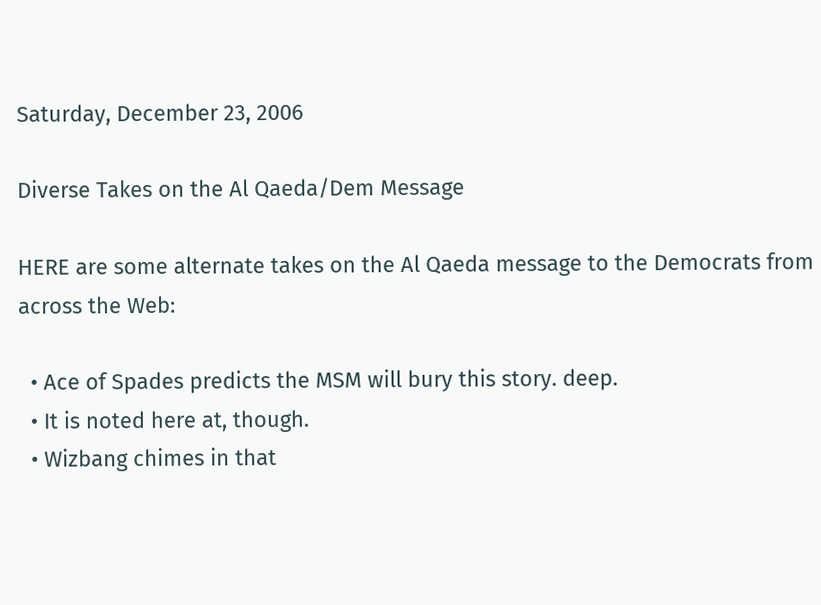Saturday, December 23, 2006

Diverse Takes on the Al Qaeda/Dem Message

HERE are some alternate takes on the Al Qaeda message to the Democrats from across the Web:

  • Ace of Spades predicts the MSM will bury this story. deep.
  • It is noted here at, though.
  • Wizbang chimes in that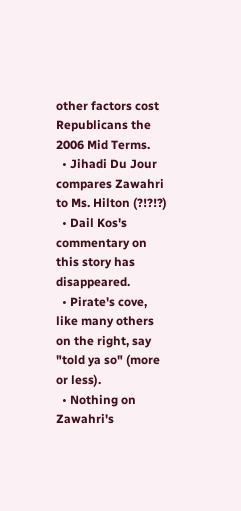other factors cost Republicans the 2006 Mid Terms.
  • Jihadi Du Jour compares Zawahri to Ms. Hilton (?!?!?)
  • Dail Kos's commentary on this story has disappeared.
  • Pirate's cove, like many others on the right, say "told ya so" (more or less).
  • Nothing on Zawahri's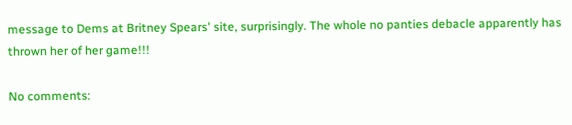message to Dems at Britney Spears' site, surprisingly. The whole no panties debacle apparently has thrown her of her game!!!

No comments: